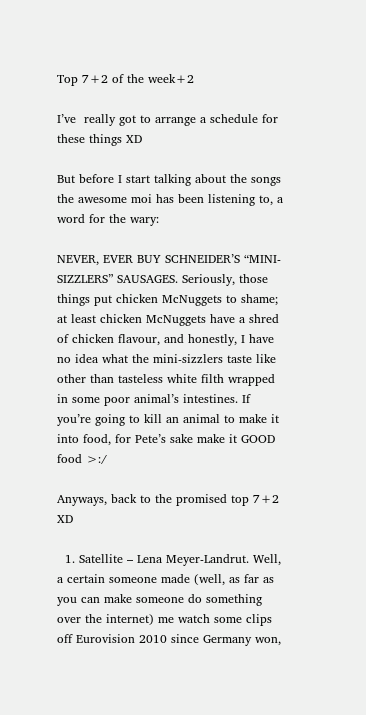Top 7+2 of the week+2

I’ve  really got to arrange a schedule for these things XD

But before I start talking about the songs the awesome moi has been listening to, a word for the wary:

NEVER, EVER BUY SCHNEIDER’S “MINI-SIZZLERS” SAUSAGES. Seriously, those things put chicken McNuggets to shame; at least chicken McNuggets have a shred of chicken flavour, and honestly, I have no idea what the mini-sizzlers taste like other than tasteless white filth wrapped in some poor animal’s intestines. If you’re going to kill an animal to make it into food, for Pete’s sake make it GOOD food >:/

Anyways, back to the promised top 7+2 XD

  1. Satellite – Lena Meyer-Landrut. Well, a certain someone made (well, as far as you can make someone do something over the internet) me watch some clips off Eurovision 2010 since Germany won,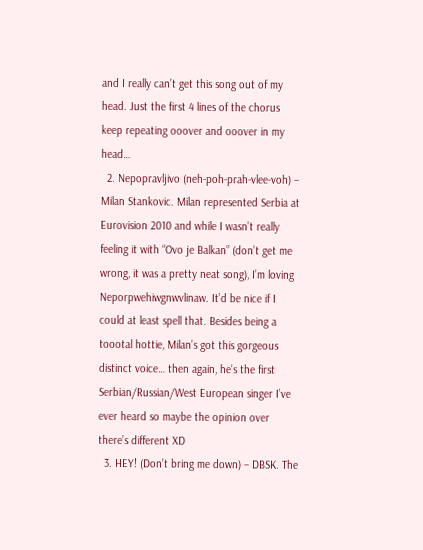and I really can’t get this song out of my head. Just the first 4 lines of the chorus keep repeating ooover and ooover in my head…
  2. Nepopravljivo (neh-poh-prah-vlee-voh) – Milan Stankovic. Milan represented Serbia at Eurovision 2010 and while I wasn’t really feeling it with “Ovo je Balkan” (don’t get me wrong, it was a pretty neat song), I’m loving Neporpwehiwgnwvlinaw. It’d be nice if I could at least spell that. Besides being a toootal hottie, Milan’s got this gorgeous distinct voice… then again, he’s the first Serbian/Russian/West European singer I’ve ever heard so maybe the opinion over there’s different XD
  3. HEY! (Don’t bring me down) – DBSK. The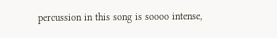percussion in this song is soooo intense,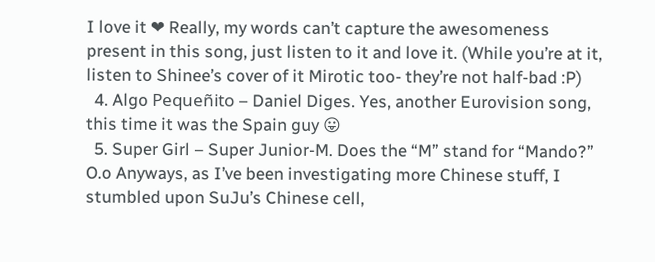I love it ❤ Really, my words can’t capture the awesomeness present in this song, just listen to it and love it. (While you’re at it, listen to Shinee’s cover of it Mirotic too- they’re not half-bad :P)
  4. Algo Pequeñito – Daniel Diges. Yes, another Eurovision song, this time it was the Spain guy 😛
  5. Super Girl – Super Junior-M. Does the “M” stand for “Mando?” O.o Anyways, as I’ve been investigating more Chinese stuff, I stumbled upon SuJu’s Chinese cell,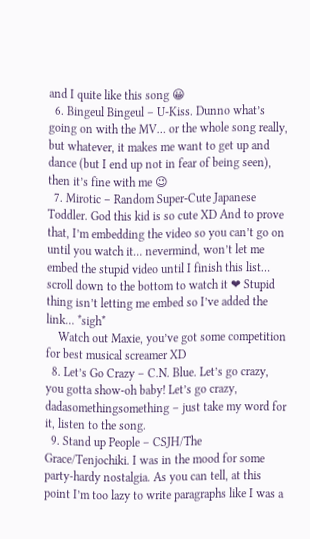and I quite like this song 😀
  6. Bingeul Bingeul – U-Kiss. Dunno what’s going on with the MV… or the whole song really, but whatever, it makes me want to get up and dance (but I end up not in fear of being seen), then it’s fine with me 😉
  7. Mirotic – Random Super-Cute Japanese Toddler. God this kid is so cute XD And to prove that, I’m embedding the video so you can’t go on until you watch it… nevermind, won’t let me embed the stupid video until I finish this list… scroll down to the bottom to watch it ❤ Stupid thing isn’t letting me embed so I’ve added the link… *sigh*
    Watch out Maxie, you’ve got some competition for best musical screamer XD
  8. Let’s Go Crazy – C.N. Blue. Let’s go crazy, you gotta show-oh baby! Let’s go crazy, dadasomethingsomething – just take my word for it, listen to the song.
  9. Stand up People – CSJH/The Grace/Tenjochiki. I was in the mood for some party-hardy nostalgia. As you can tell, at this point I’m too lazy to write paragraphs like I was a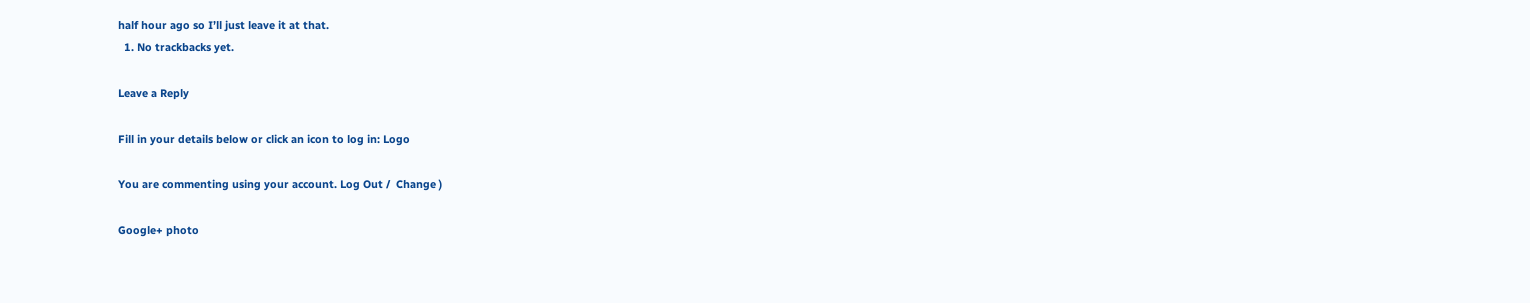half hour ago so I’ll just leave it at that.
  1. No trackbacks yet.

Leave a Reply

Fill in your details below or click an icon to log in: Logo

You are commenting using your account. Log Out /  Change )

Google+ photo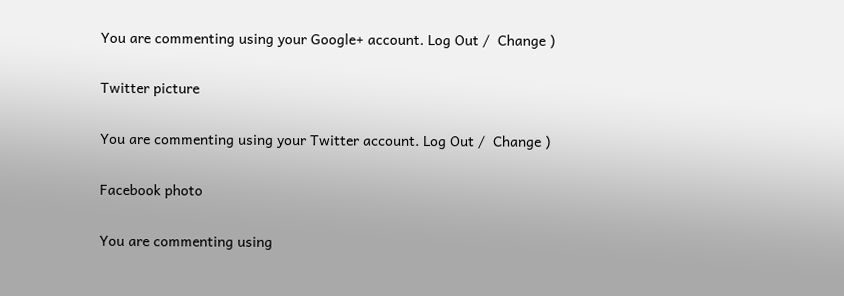You are commenting using your Google+ account. Log Out /  Change )

Twitter picture

You are commenting using your Twitter account. Log Out /  Change )

Facebook photo

You are commenting using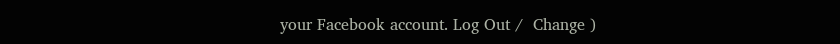your Facebook account. Log Out /  Change )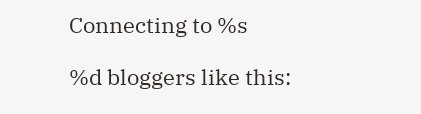Connecting to %s

%d bloggers like this: